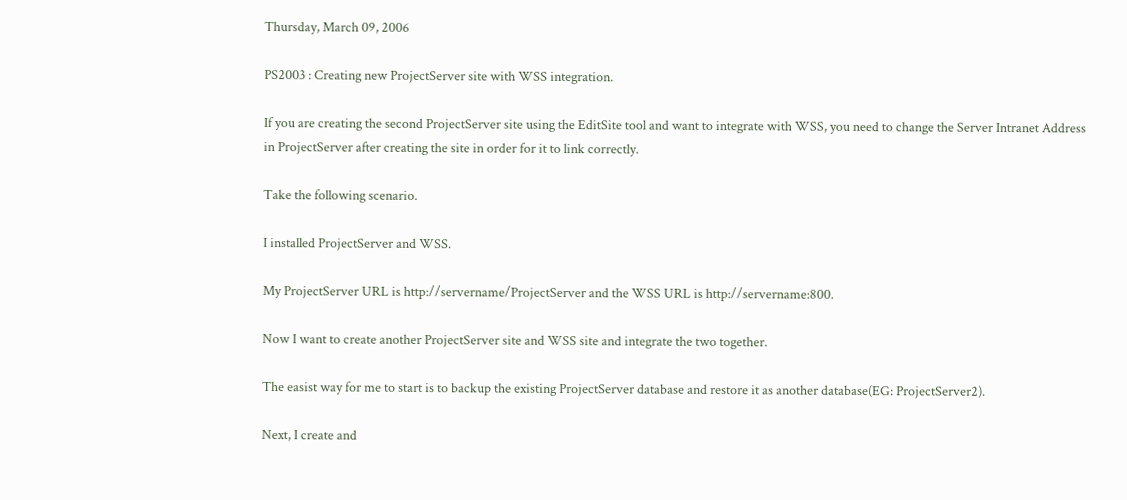Thursday, March 09, 2006

PS2003 : Creating new ProjectServer site with WSS integration.

If you are creating the second ProjectServer site using the EditSite tool and want to integrate with WSS, you need to change the Server Intranet Address in ProjectServer after creating the site in order for it to link correctly.

Take the following scenario.

I installed ProjectServer and WSS.

My ProjectServer URL is http://servername/ProjectServer and the WSS URL is http://servername:800.

Now I want to create another ProjectServer site and WSS site and integrate the two together.

The easist way for me to start is to backup the existing ProjectServer database and restore it as another database(EG: ProjectServer2).

Next, I create and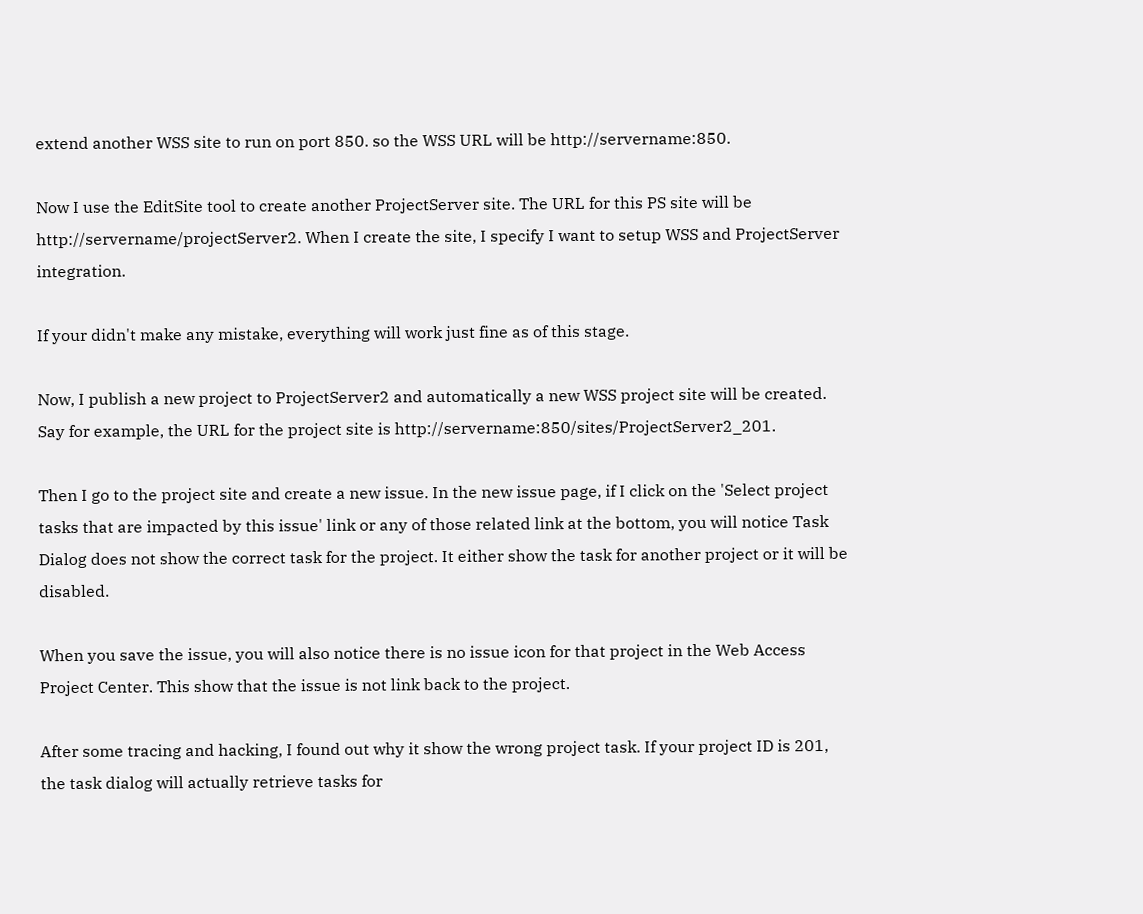extend another WSS site to run on port 850. so the WSS URL will be http://servername:850.

Now I use the EditSite tool to create another ProjectServer site. The URL for this PS site will be http://servername/projectServer2. When I create the site, I specify I want to setup WSS and ProjectServer integration.

If your didn't make any mistake, everything will work just fine as of this stage.

Now, I publish a new project to ProjectServer2 and automatically a new WSS project site will be created. Say for example, the URL for the project site is http://servername:850/sites/ProjectServer2_201.

Then I go to the project site and create a new issue. In the new issue page, if I click on the 'Select project tasks that are impacted by this issue' link or any of those related link at the bottom, you will notice Task Dialog does not show the correct task for the project. It either show the task for another project or it will be disabled.

When you save the issue, you will also notice there is no issue icon for that project in the Web Access Project Center. This show that the issue is not link back to the project.

After some tracing and hacking, I found out why it show the wrong project task. If your project ID is 201, the task dialog will actually retrieve tasks for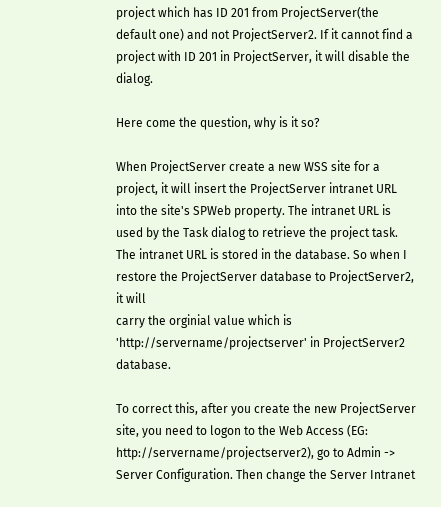project which has ID 201 from ProjectServer(the default one) and not ProjectServer2. If it cannot find a project with ID 201 in ProjectServer, it will disable the dialog.

Here come the question, why is it so?

When ProjectServer create a new WSS site for a project, it will insert the ProjectServer intranet URL into the site's SPWeb property. The intranet URL is used by the Task dialog to retrieve the project task. The intranet URL is stored in the database. So when I restore the ProjectServer database to ProjectServer2, it will
carry the orginial value which is 'http://servername/projectserver' in ProjectServer2 database.

To correct this, after you create the new ProjectServer site, you need to logon to the Web Access (EG: http://servername/projectserver2), go to Admin -> Server Configuration. Then change the Server Intranet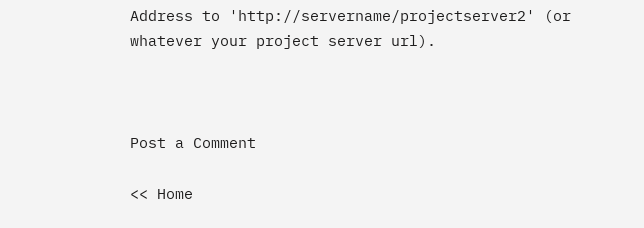Address to 'http://servername/projectserver2' (or whatever your project server url).



Post a Comment

<< Home